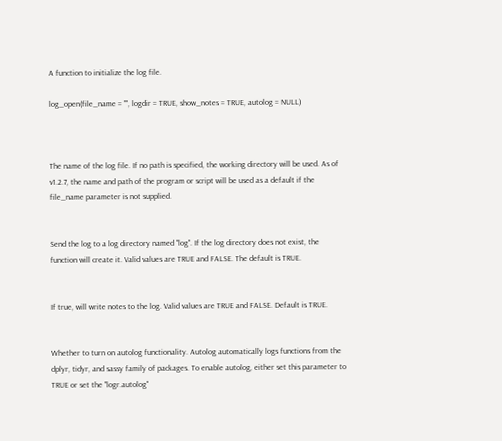A function to initialize the log file.

log_open(file_name = "", logdir = TRUE, show_notes = TRUE, autolog = NULL)



The name of the log file. If no path is specified, the working directory will be used. As of v1.2.7, the name and path of the program or script will be used as a default if the file_name parameter is not supplied.


Send the log to a log directory named "log". If the log directory does not exist, the function will create it. Valid values are TRUE and FALSE. The default is TRUE.


If true, will write notes to the log. Valid values are TRUE and FALSE. Default is TRUE.


Whether to turn on autolog functionality. Autolog automatically logs functions from the dplyr, tidyr, and sassy family of packages. To enable autolog, either set this parameter to TRUE or set the "logr.autolog"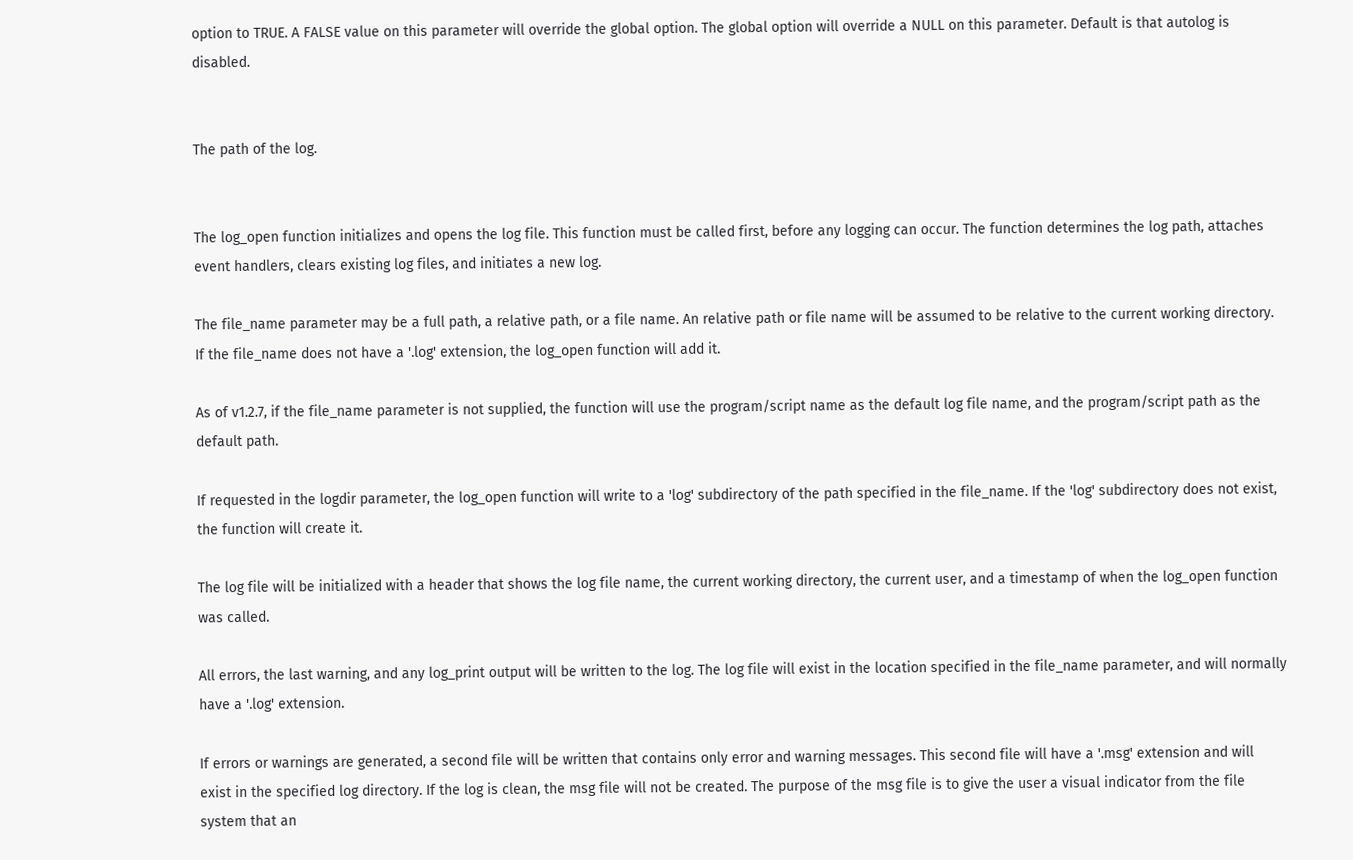option to TRUE. A FALSE value on this parameter will override the global option. The global option will override a NULL on this parameter. Default is that autolog is disabled.


The path of the log.


The log_open function initializes and opens the log file. This function must be called first, before any logging can occur. The function determines the log path, attaches event handlers, clears existing log files, and initiates a new log.

The file_name parameter may be a full path, a relative path, or a file name. An relative path or file name will be assumed to be relative to the current working directory. If the file_name does not have a '.log' extension, the log_open function will add it.

As of v1.2.7, if the file_name parameter is not supplied, the function will use the program/script name as the default log file name, and the program/script path as the default path.

If requested in the logdir parameter, the log_open function will write to a 'log' subdirectory of the path specified in the file_name. If the 'log' subdirectory does not exist, the function will create it.

The log file will be initialized with a header that shows the log file name, the current working directory, the current user, and a timestamp of when the log_open function was called.

All errors, the last warning, and any log_print output will be written to the log. The log file will exist in the location specified in the file_name parameter, and will normally have a '.log' extension.

If errors or warnings are generated, a second file will be written that contains only error and warning messages. This second file will have a '.msg' extension and will exist in the specified log directory. If the log is clean, the msg file will not be created. The purpose of the msg file is to give the user a visual indicator from the file system that an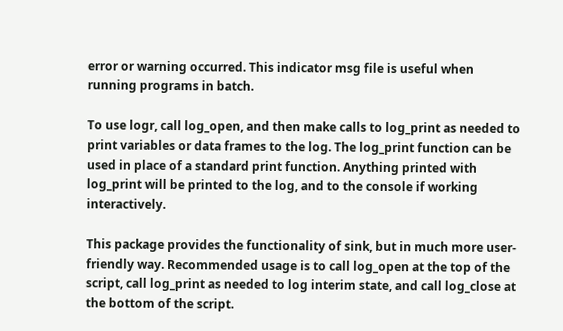error or warning occurred. This indicator msg file is useful when running programs in batch.

To use logr, call log_open, and then make calls to log_print as needed to print variables or data frames to the log. The log_print function can be used in place of a standard print function. Anything printed with log_print will be printed to the log, and to the console if working interactively.

This package provides the functionality of sink, but in much more user-friendly way. Recommended usage is to call log_open at the top of the script, call log_print as needed to log interim state, and call log_close at the bottom of the script.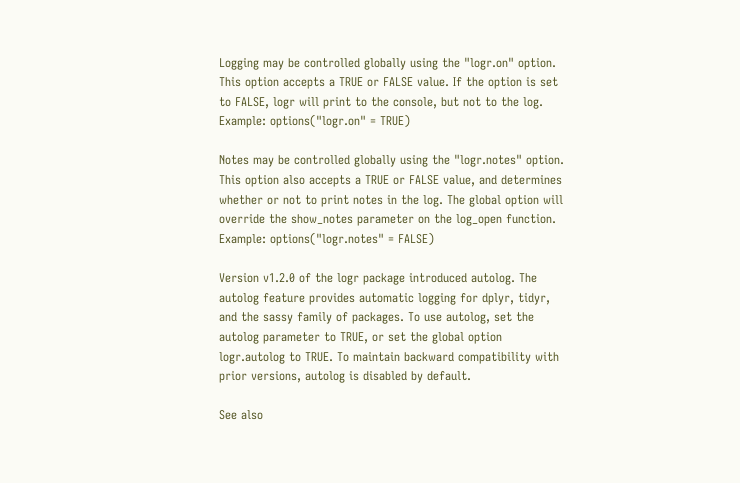Logging may be controlled globally using the "logr.on" option. This option accepts a TRUE or FALSE value. If the option is set to FALSE, logr will print to the console, but not to the log. Example: options("logr.on" = TRUE)

Notes may be controlled globally using the "logr.notes" option. This option also accepts a TRUE or FALSE value, and determines whether or not to print notes in the log. The global option will override the show_notes parameter on the log_open function. Example: options("logr.notes" = FALSE)

Version v1.2.0 of the logr package introduced autolog. The autolog feature provides automatic logging for dplyr, tidyr, and the sassy family of packages. To use autolog, set the autolog parameter to TRUE, or set the global option logr.autolog to TRUE. To maintain backward compatibility with prior versions, autolog is disabled by default.

See also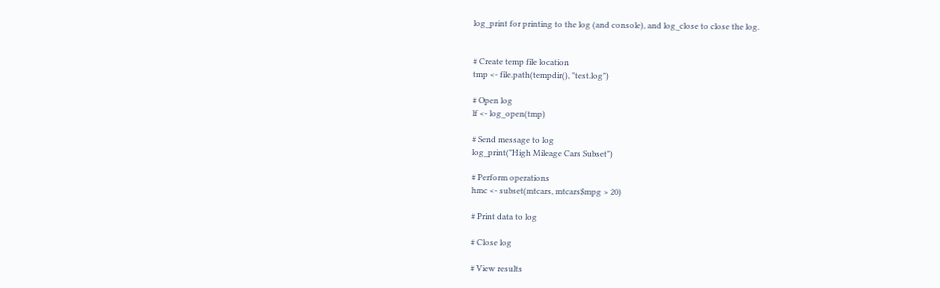log_print for printing to the log (and console), and log_close to close the log.


# Create temp file location
tmp <- file.path(tempdir(), "test.log")

# Open log
lf <- log_open(tmp)

# Send message to log
log_print("High Mileage Cars Subset")

# Perform operations
hmc <- subset(mtcars, mtcars$mpg > 20)

# Print data to log

# Close log

# View results